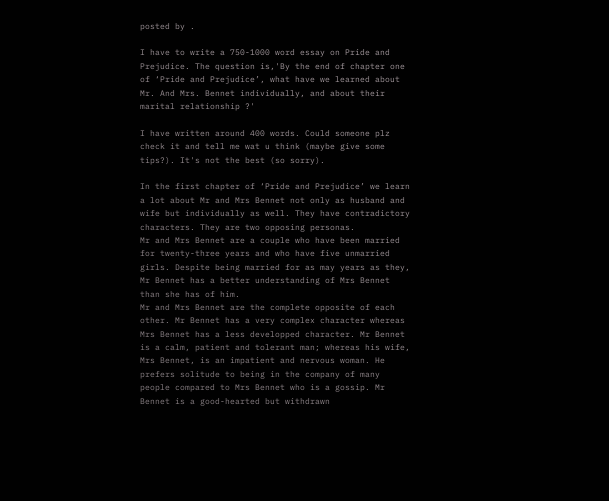posted by .

I have to write a 750-1000 word essay on Pride and Prejudice. The question is,'By the end of chapter one of ‘Pride and Prejudice’, what have we learned about Mr. And Mrs. Bennet individually, and about their marital relationship ?'

I have written around 400 words. Could someone plz check it and tell me wat u think (maybe give some tips?). It's not the best (so sorry).

In the first chapter of ‘Pride and Prejudice’ we learn a lot about Mr and Mrs Bennet not only as husband and wife but individually as well. They have contradictory characters. They are two opposing personas.
Mr and Mrs Bennet are a couple who have been married for twenty-three years and who have five unmarried girls. Despite being married for as may years as they, Mr Bennet has a better understanding of Mrs Bennet than she has of him.
Mr and Mrs Bennet are the complete opposite of each other. Mr Bennet has a very complex character whereas Mrs Bennet has a less developped character. Mr Bennet is a calm, patient and tolerant man; whereas his wife, Mrs Bennet, is an impatient and nervous woman. He prefers solitude to being in the company of many people compared to Mrs Bennet who is a gossip. Mr Bennet is a good-hearted but withdrawn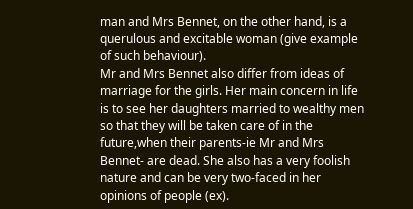man and Mrs Bennet, on the other hand, is a querulous and excitable woman (give example of such behaviour).
Mr and Mrs Bennet also differ from ideas of marriage for the girls. Her main concern in life is to see her daughters married to wealthy men so that they will be taken care of in the future,when their parents-ie Mr and Mrs Bennet- are dead. She also has a very foolish nature and can be very two-faced in her opinions of people (ex).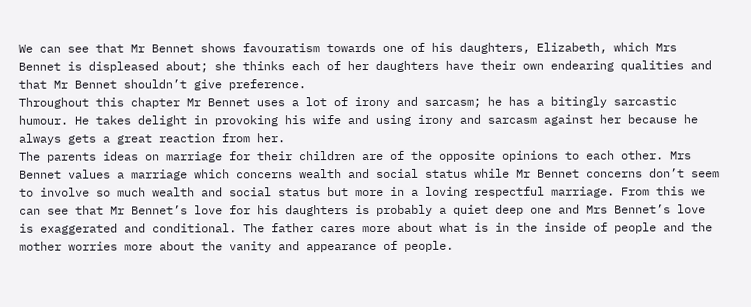We can see that Mr Bennet shows favouratism towards one of his daughters, Elizabeth, which Mrs Bennet is displeased about; she thinks each of her daughters have their own endearing qualities and that Mr Bennet shouldn’t give preference.
Throughout this chapter Mr Bennet uses a lot of irony and sarcasm; he has a bitingly sarcastic humour. He takes delight in provoking his wife and using irony and sarcasm against her because he always gets a great reaction from her.
The parents ideas on marriage for their children are of the opposite opinions to each other. Mrs Bennet values a marriage which concerns wealth and social status while Mr Bennet concerns don’t seem to involve so much wealth and social status but more in a loving respectful marriage. From this we can see that Mr Bennet’s love for his daughters is probably a quiet deep one and Mrs Bennet’s love is exaggerated and conditional. The father cares more about what is in the inside of people and the mother worries more about the vanity and appearance of people.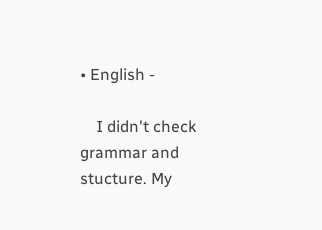• English -

    I didn't check grammar and stucture. My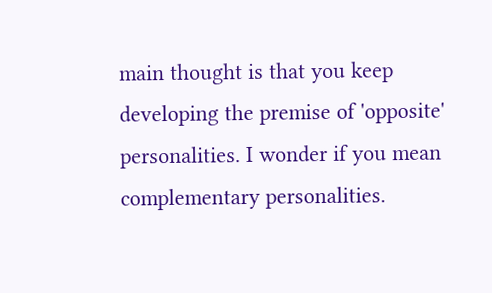main thought is that you keep developing the premise of 'opposite' personalities. I wonder if you mean complementary personalities.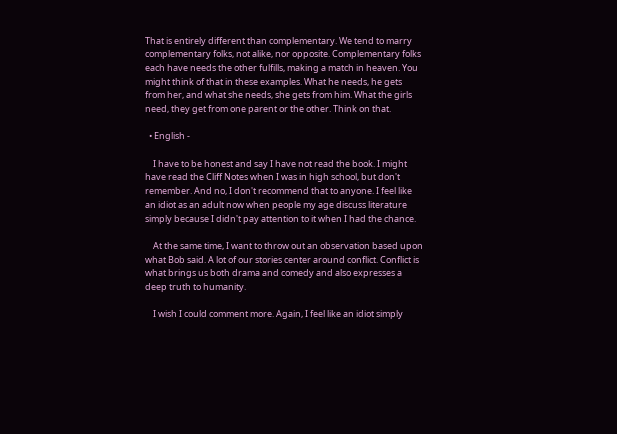That is entirely different than complementary. We tend to marry complementary folks, not alike, nor opposite. Complementary folks each have needs the other fulfills, making a match in heaven. You might think of that in these examples. What he needs, he gets from her, and what she needs, she gets from him. What the girls need, they get from one parent or the other. Think on that.

  • English -

    I have to be honest and say I have not read the book. I might have read the Cliff Notes when I was in high school, but don't remember. And no, I don't recommend that to anyone. I feel like an idiot as an adult now when people my age discuss literature simply because I didn't pay attention to it when I had the chance.

    At the same time, I want to throw out an observation based upon what Bob said. A lot of our stories center around conflict. Conflict is what brings us both drama and comedy and also expresses a deep truth to humanity.

    I wish I could comment more. Again, I feel like an idiot simply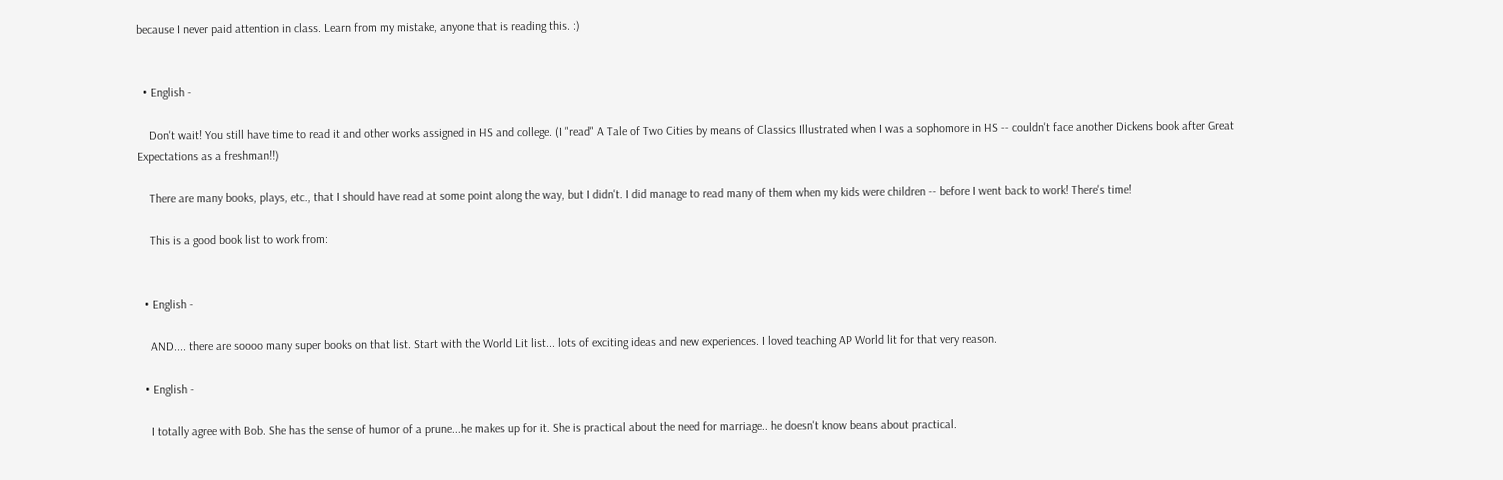because I never paid attention in class. Learn from my mistake, anyone that is reading this. :)


  • English -

    Don't wait! You still have time to read it and other works assigned in HS and college. (I "read" A Tale of Two Cities by means of Classics Illustrated when I was a sophomore in HS -- couldn't face another Dickens book after Great Expectations as a freshman!!)

    There are many books, plays, etc., that I should have read at some point along the way, but I didn't. I did manage to read many of them when my kids were children -- before I went back to work! There's time!

    This is a good book list to work from:


  • English -

    AND.... there are soooo many super books on that list. Start with the World Lit list... lots of exciting ideas and new experiences. I loved teaching AP World lit for that very reason.

  • English -

    I totally agree with Bob. She has the sense of humor of a prune...he makes up for it. She is practical about the need for marriage.. he doesn't know beans about practical.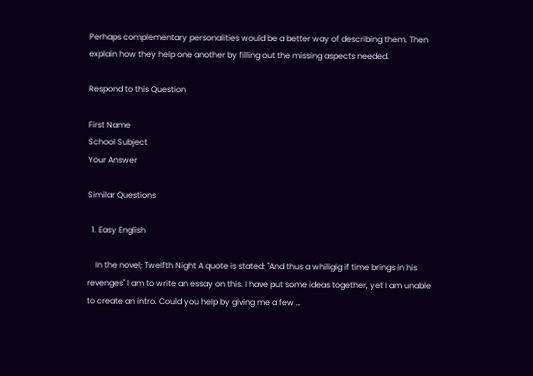Perhaps complementary personalities would be a better way of describing them. Then explain how they help one another by filling out the missing aspects needed.

Respond to this Question

First Name
School Subject
Your Answer

Similar Questions

  1. Easy English

    In the novel; Twelfth Night A quote is stated: "And thus a whiligig if time brings in his revenges" I am to write an essay on this. I have put some ideas together, yet I am unable to create an intro. Could you help by giving me a few …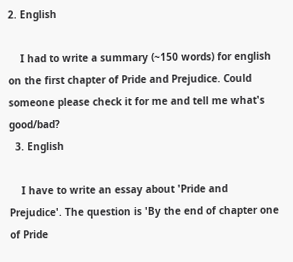2. English

    I had to write a summary (~150 words) for english on the first chapter of Pride and Prejudice. Could someone please check it for me and tell me what's good/bad?
  3. English

    I have to write an essay about 'Pride and Prejudice'. The question is 'By the end of chapter one of Pride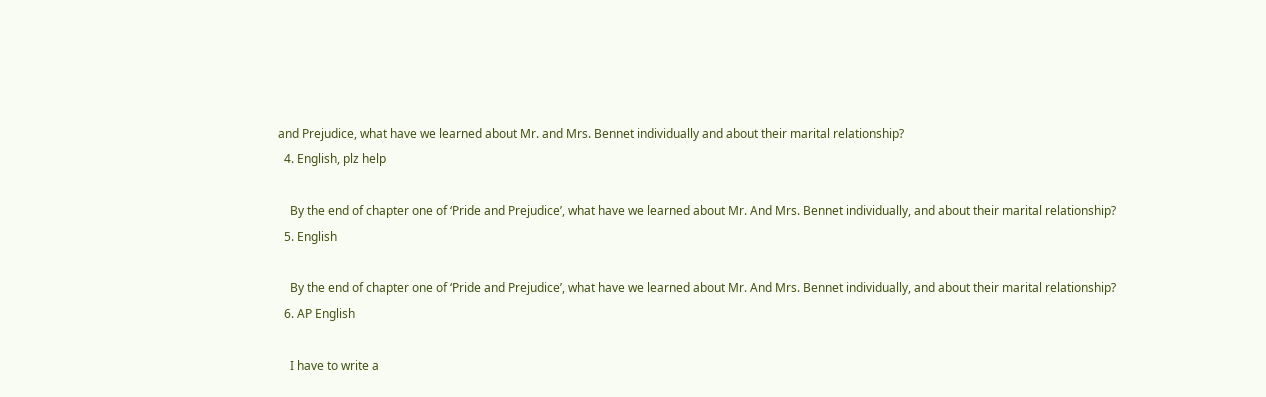and Prejudice, what have we learned about Mr. and Mrs. Bennet individually and about their marital relationship?
  4. English, plz help

    By the end of chapter one of ‘Pride and Prejudice’, what have we learned about Mr. And Mrs. Bennet individually, and about their marital relationship?
  5. English

    By the end of chapter one of ‘Pride and Prejudice’, what have we learned about Mr. And Mrs. Bennet individually, and about their marital relationship?
  6. AP English

    I have to write a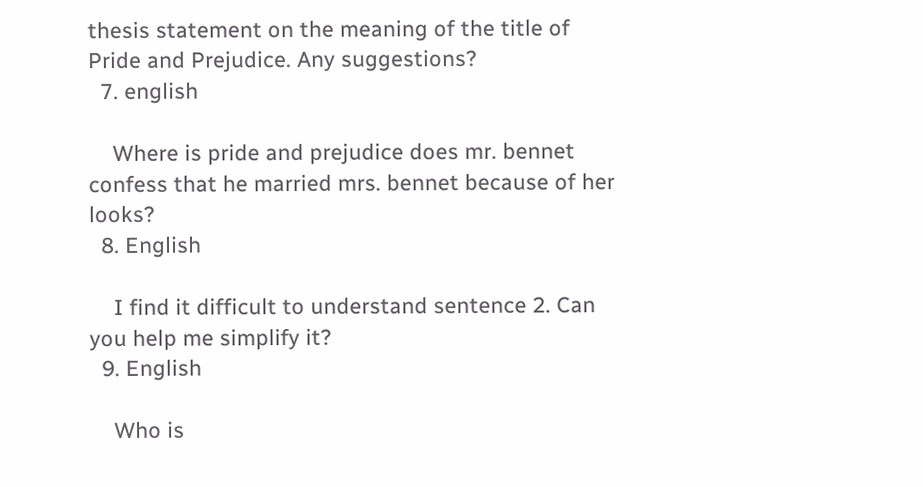thesis statement on the meaning of the title of Pride and Prejudice. Any suggestions?
  7. english

    Where is pride and prejudice does mr. bennet confess that he married mrs. bennet because of her looks?
  8. English

    I find it difficult to understand sentence 2. Can you help me simplify it?
  9. English

    Who is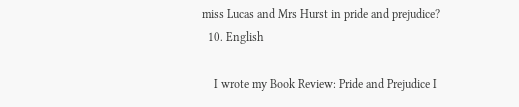miss Lucas and Mrs Hurst in pride and prejudice?
  10. English

    I wrote my Book Review: Pride and Prejudice I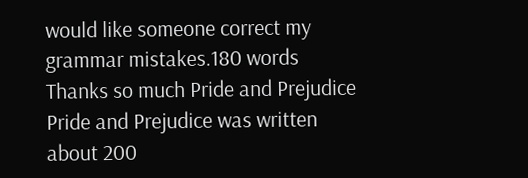would like someone correct my grammar mistakes.180 words Thanks so much Pride and Prejudice Pride and Prejudice was written about 200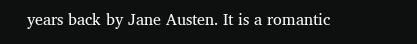years back by Jane Austen. It is a romantic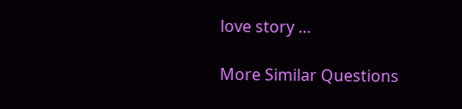love story …

More Similar Questions